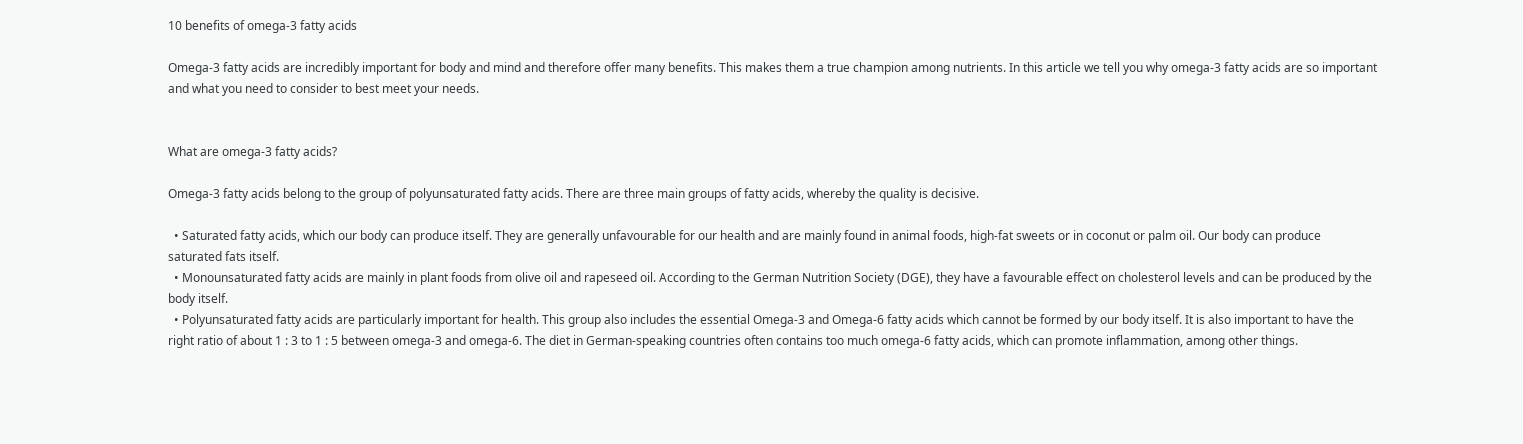10 benefits of omega-3 fatty acids

Omega-3 fatty acids are incredibly important for body and mind and therefore offer many benefits. This makes them a true champion among nutrients. In this article we tell you why omega-3 fatty acids are so important and what you need to consider to best meet your needs.


What are omega-3 fatty acids?

Omega-3 fatty acids belong to the group of polyunsaturated fatty acids. There are three main groups of fatty acids, whereby the quality is decisive.

  • Saturated fatty acids, which our body can produce itself. They are generally unfavourable for our health and are mainly found in animal foods, high-fat sweets or in coconut or palm oil. Our body can produce saturated fats itself.
  • Monounsaturated fatty acids are mainly in plant foods from olive oil and rapeseed oil. According to the German Nutrition Society (DGE), they have a favourable effect on cholesterol levels and can be produced by the body itself.
  • Polyunsaturated fatty acids are particularly important for health. This group also includes the essential Omega-3 and Omega-6 fatty acids which cannot be formed by our body itself. It is also important to have the right ratio of about 1 : 3 to 1 : 5 between omega-3 and omega-6. The diet in German-speaking countries often contains too much omega-6 fatty acids, which can promote inflammation, among other things.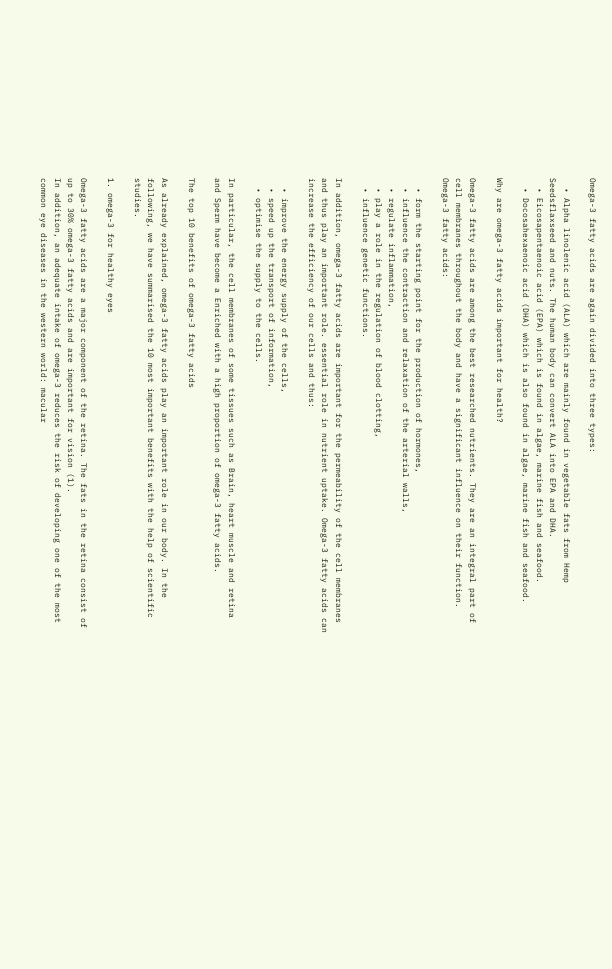Omega-3 fatty acids are again divided into three types:

  • Alpha linolenic acid (ALA) which are mainly found in vegetable fats from Hemp Seedsflaxseed and nuts. The human body can convert ALA into EPA and DHA.
  • Eicosapentaenoic acid (EPA) which is found in algae, marine fish and seafood.
  • Docosahexaenoic acid (DHA) which is also found in algae, marine fish and seafood.

Why are omega-3 fatty acids important for health?

Omega-3 fatty acids are among the best researched nutrients. They are an integral part of cell membranes throughout the body and have a significant influence on their function. Omega-3 fatty acids:

  • form the starting point for the production of hormones,
  • influence the contraction and relaxation of the arterial walls,
  • regulate inflammation,
  • play a role in the regulation of blood clotting,
  • influence genetic functions.

In addition, omega-3 fatty acids are important for the permeability of the cell membranes and thus play an important role. essential role in nutrient uptake. Omega-3 fatty acids can increase the efficiency of our cells and thus:

  • improve the energy supply of the cells,
  • speed up the transport of information,
  • optimise the supply to the cells.

In particular, the cell membranes of some tissues such as Brain, heart muscle and retina and Sperm have become a Enriched with a high proportion of omega-3 fatty acids.

The top 10 benefits of omega-3 fatty acids

As already explained, omega-3 fatty acids play an important role in our body. In the following, we have summarised the 10 most important benefits with the help of scientific studies.

1. omega-3 for healthy eyes

Omega-3 fatty acids are a major component of the retina. The fats in the retina consist of up to 30% omega-3 fatty acids and are important for vision (1).
In addition, an adequate intake of omega-3 reduces the risk of developing one of the most common eye diseases in the western world: macular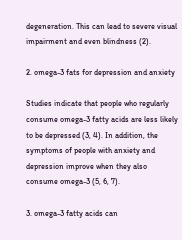degeneration. This can lead to severe visual impairment and even blindness (2).

2. omega-3 fats for depression and anxiety

Studies indicate that people who regularly consume omega-3 fatty acids are less likely to be depressed (3, 4). In addition, the symptoms of people with anxiety and depression improve when they also consume omega-3 (5, 6, 7).

3. omega-3 fatty acids can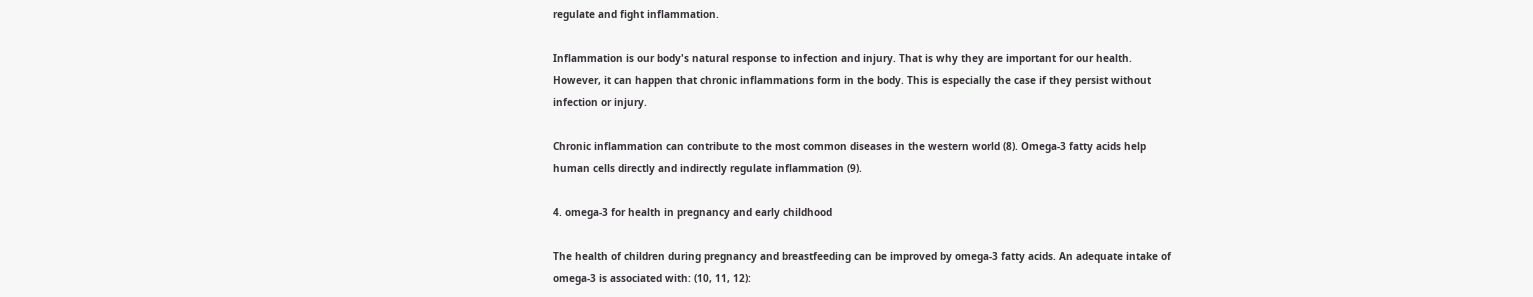regulate and fight inflammation.

Inflammation is our body's natural response to infection and injury. That is why they are important for our health.
However, it can happen that chronic inflammations form in the body. This is especially the case if they persist without infection or injury.

Chronic inflammation can contribute to the most common diseases in the western world (8). Omega-3 fatty acids help human cells directly and indirectly regulate inflammation (9).

4. omega-3 for health in pregnancy and early childhood

The health of children during pregnancy and breastfeeding can be improved by omega-3 fatty acids. An adequate intake of omega-3 is associated with: (10, 11, 12):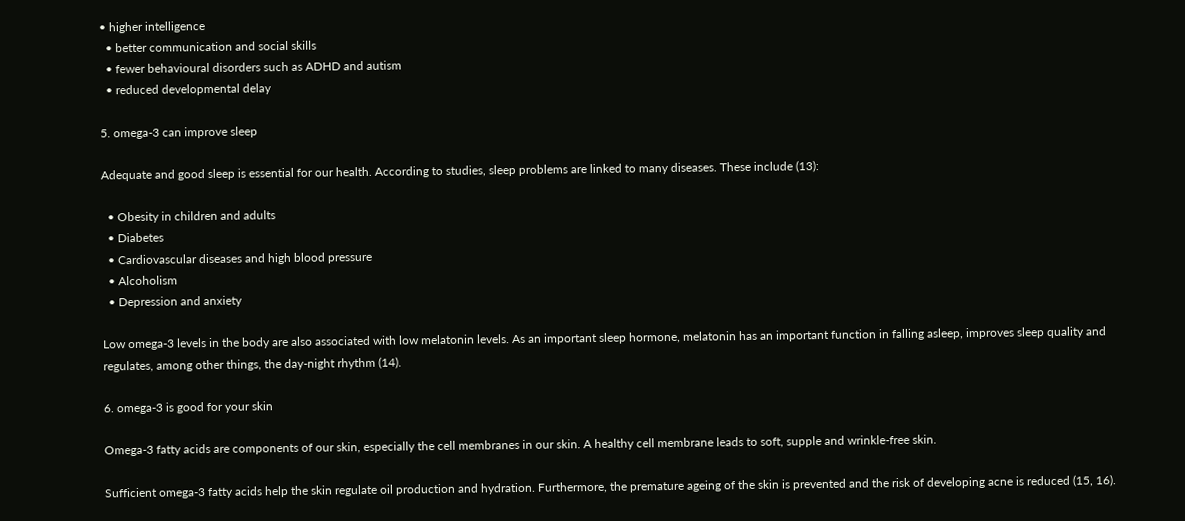• higher intelligence
  • better communication and social skills
  • fewer behavioural disorders such as ADHD and autism
  • reduced developmental delay

5. omega-3 can improve sleep

Adequate and good sleep is essential for our health. According to studies, sleep problems are linked to many diseases. These include (13):

  • Obesity in children and adults
  • Diabetes
  • Cardiovascular diseases and high blood pressure
  • Alcoholism
  • Depression and anxiety

Low omega-3 levels in the body are also associated with low melatonin levels. As an important sleep hormone, melatonin has an important function in falling asleep, improves sleep quality and regulates, among other things, the day-night rhythm (14).

6. omega-3 is good for your skin

Omega-3 fatty acids are components of our skin, especially the cell membranes in our skin. A healthy cell membrane leads to soft, supple and wrinkle-free skin.

Sufficient omega-3 fatty acids help the skin regulate oil production and hydration. Furthermore, the premature ageing of the skin is prevented and the risk of developing acne is reduced (15, 16).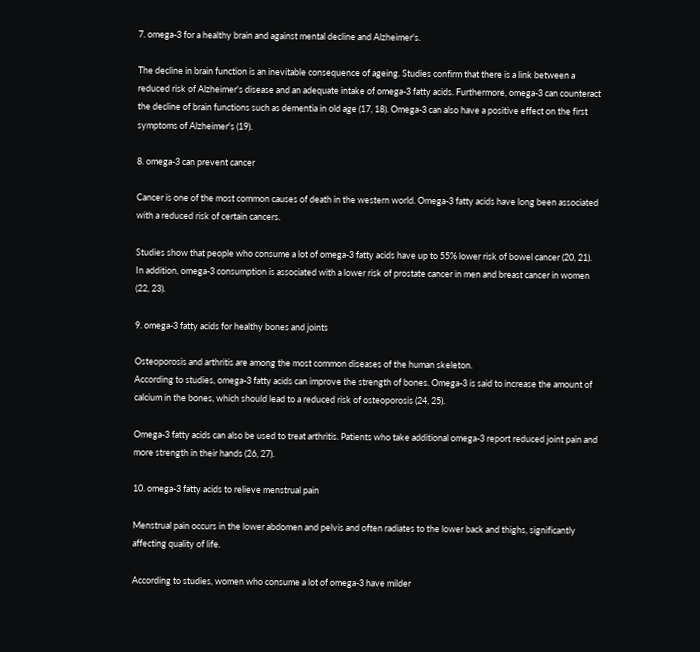7. omega-3 for a healthy brain and against mental decline and Alzheimer's.

The decline in brain function is an inevitable consequence of ageing. Studies confirm that there is a link between a reduced risk of Alzheimer's disease and an adequate intake of omega-3 fatty acids. Furthermore, omega-3 can counteract the decline of brain functions such as dementia in old age (17, 18). Omega-3 can also have a positive effect on the first symptoms of Alzheimer's (19).

8. omega-3 can prevent cancer

Cancer is one of the most common causes of death in the western world. Omega-3 fatty acids have long been associated with a reduced risk of certain cancers.

Studies show that people who consume a lot of omega-3 fatty acids have up to 55% lower risk of bowel cancer (20, 21).
In addition, omega-3 consumption is associated with a lower risk of prostate cancer in men and breast cancer in women (22, 23).

9. omega-3 fatty acids for healthy bones and joints

Osteoporosis and arthritis are among the most common diseases of the human skeleton.
According to studies, omega-3 fatty acids can improve the strength of bones. Omega-3 is said to increase the amount of calcium in the bones, which should lead to a reduced risk of osteoporosis (24, 25).

Omega-3 fatty acids can also be used to treat arthritis. Patients who take additional omega-3 report reduced joint pain and more strength in their hands (26, 27).

10. omega-3 fatty acids to relieve menstrual pain

Menstrual pain occurs in the lower abdomen and pelvis and often radiates to the lower back and thighs, significantly affecting quality of life.

According to studies, women who consume a lot of omega-3 have milder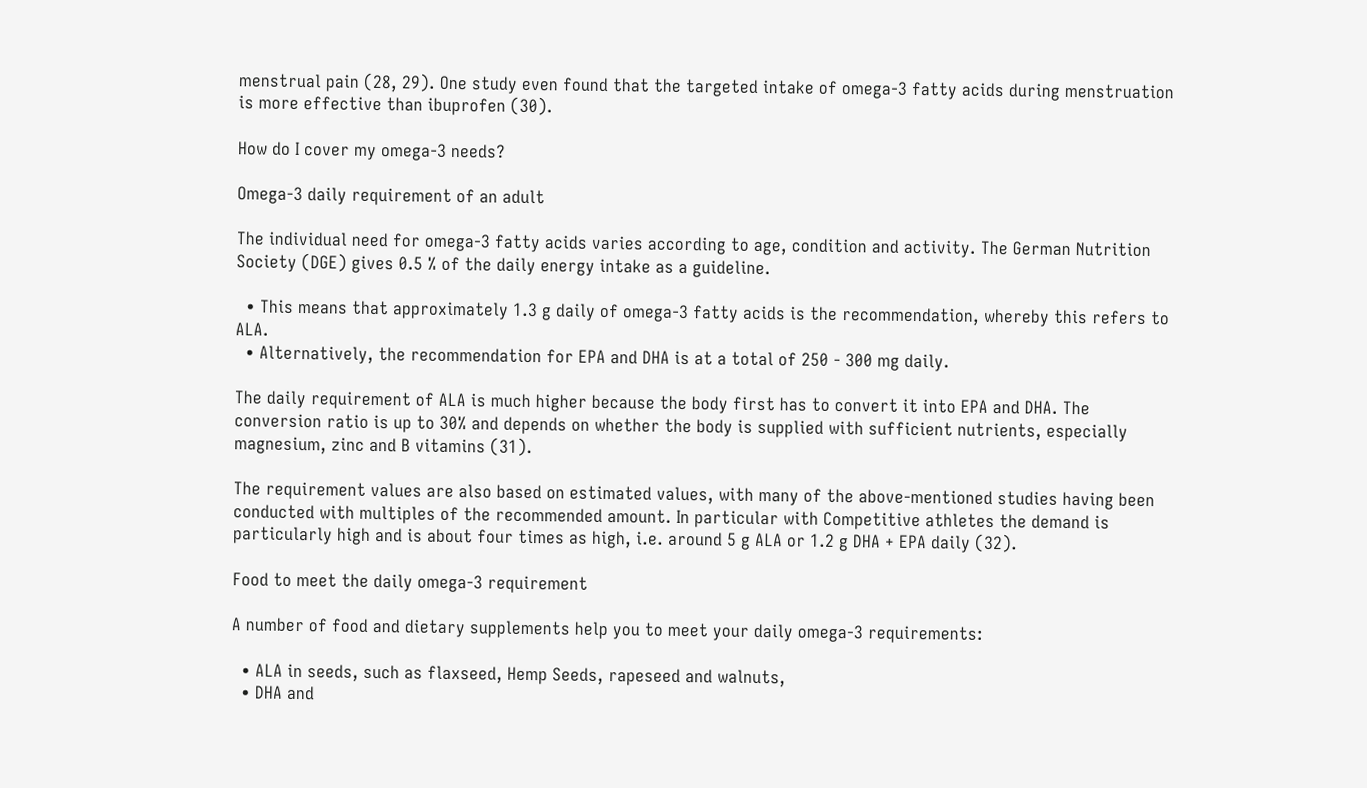menstrual pain (28, 29). One study even found that the targeted intake of omega-3 fatty acids during menstruation is more effective than ibuprofen (30).

How do I cover my omega-3 needs?

Omega-3 daily requirement of an adult

The individual need for omega-3 fatty acids varies according to age, condition and activity. The German Nutrition Society (DGE) gives 0.5 % of the daily energy intake as a guideline.

  • This means that approximately 1.3 g daily of omega-3 fatty acids is the recommendation, whereby this refers to ALA.
  • Alternatively, the recommendation for EPA and DHA is at a total of 250 - 300 mg daily.

The daily requirement of ALA is much higher because the body first has to convert it into EPA and DHA. The conversion ratio is up to 30% and depends on whether the body is supplied with sufficient nutrients, especially magnesium, zinc and B vitamins (31).

The requirement values are also based on estimated values, with many of the above-mentioned studies having been conducted with multiples of the recommended amount. In particular with Competitive athletes the demand is particularly high and is about four times as high, i.e. around 5 g ALA or 1.2 g DHA + EPA daily (32).

Food to meet the daily omega-3 requirement

A number of food and dietary supplements help you to meet your daily omega-3 requirements:

  • ALA in seeds, such as flaxseed, Hemp Seeds, rapeseed and walnuts,
  • DHA and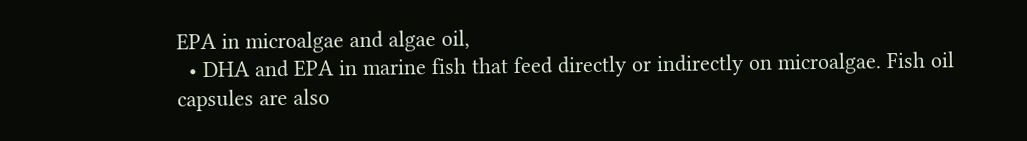EPA in microalgae and algae oil,
  • DHA and EPA in marine fish that feed directly or indirectly on microalgae. Fish oil capsules are also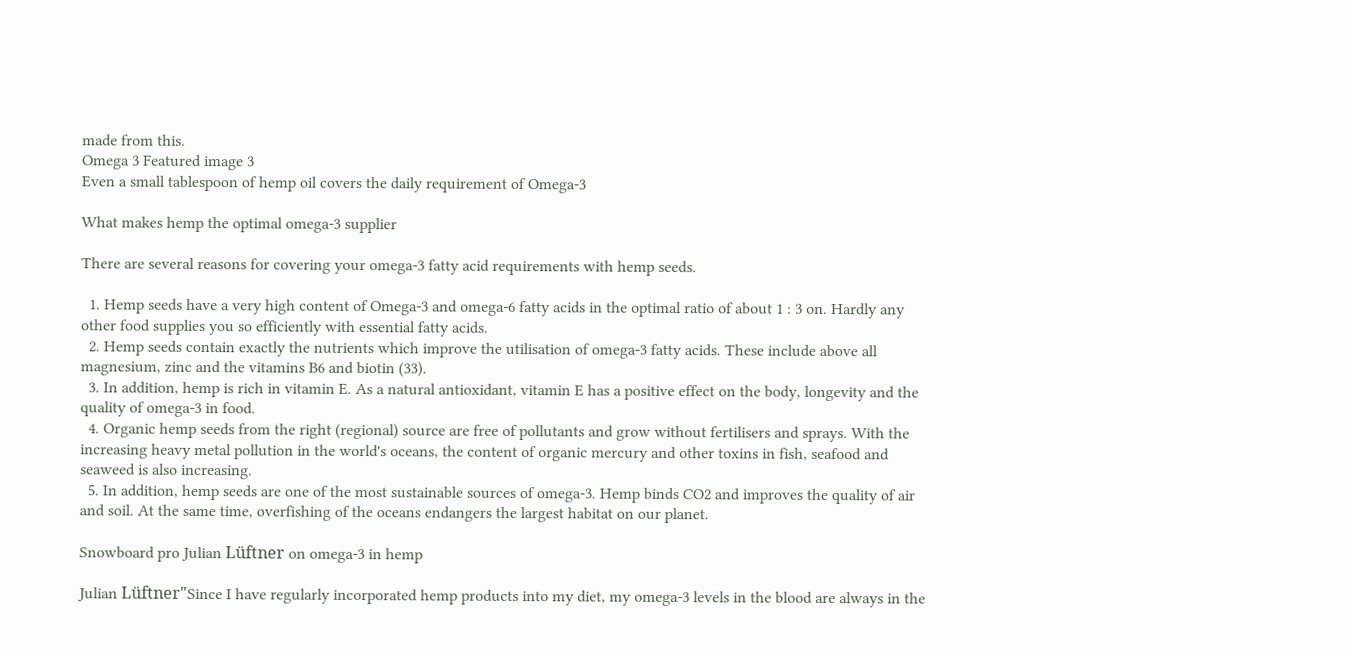made from this.
Omega 3 Featured image 3
Even a small tablespoon of hemp oil covers the daily requirement of Omega-3

What makes hemp the optimal omega-3 supplier

There are several reasons for covering your omega-3 fatty acid requirements with hemp seeds.

  1. Hemp seeds have a very high content of Omega-3 and omega-6 fatty acids in the optimal ratio of about 1 : 3 on. Hardly any other food supplies you so efficiently with essential fatty acids.
  2. Hemp seeds contain exactly the nutrients which improve the utilisation of omega-3 fatty acids. These include above all magnesium, zinc and the vitamins B6 and biotin (33).
  3. In addition, hemp is rich in vitamin E. As a natural antioxidant, vitamin E has a positive effect on the body, longevity and the quality of omega-3 in food.
  4. Organic hemp seeds from the right (regional) source are free of pollutants and grow without fertilisers and sprays. With the increasing heavy metal pollution in the world's oceans, the content of organic mercury and other toxins in fish, seafood and seaweed is also increasing.
  5. In addition, hemp seeds are one of the most sustainable sources of omega-3. Hemp binds CO2 and improves the quality of air and soil. At the same time, overfishing of the oceans endangers the largest habitat on our planet.

Snowboard pro Julian Lüftner on omega-3 in hemp

Julian Lüftner"Since I have regularly incorporated hemp products into my diet, my omega-3 levels in the blood are always in the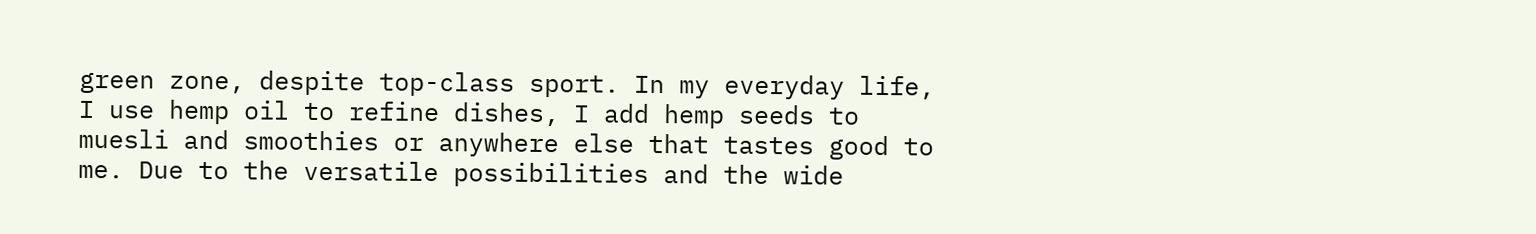green zone, despite top-class sport. In my everyday life, I use hemp oil to refine dishes, I add hemp seeds to muesli and smoothies or anywhere else that tastes good to me. Due to the versatile possibilities and the wide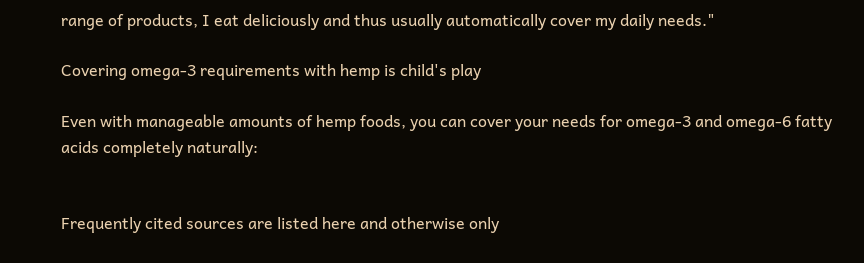range of products, I eat deliciously and thus usually automatically cover my daily needs."

Covering omega-3 requirements with hemp is child's play

Even with manageable amounts of hemp foods, you can cover your needs for omega-3 and omega-6 fatty acids completely naturally:


Frequently cited sources are listed here and otherwise only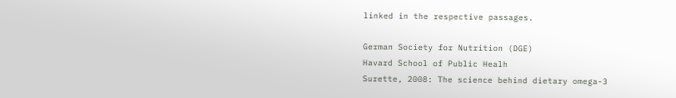linked in the respective passages.

German Society for Nutrition (DGE)
Havard School of Public Healh
Surette, 2008: The science behind dietary omega-3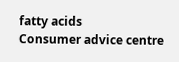fatty acids
Consumer advice centre